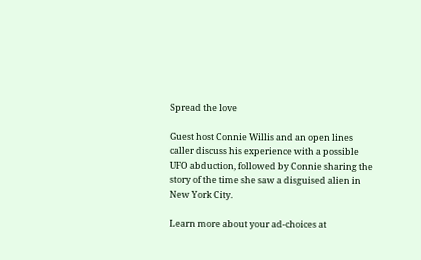Spread the love

Guest host Connie Willis and an open lines caller discuss his experience with a possible UFO abduction, followed by Connie sharing the story of the time she saw a disguised alien in New York City.

Learn more about your ad-choices at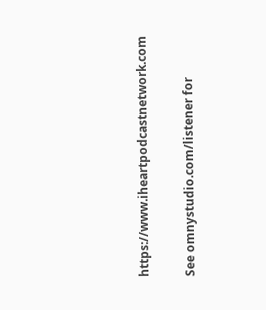https://www.iheartpodcastnetwork.com

See omnystudio.com/listener for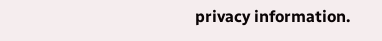privacy information.